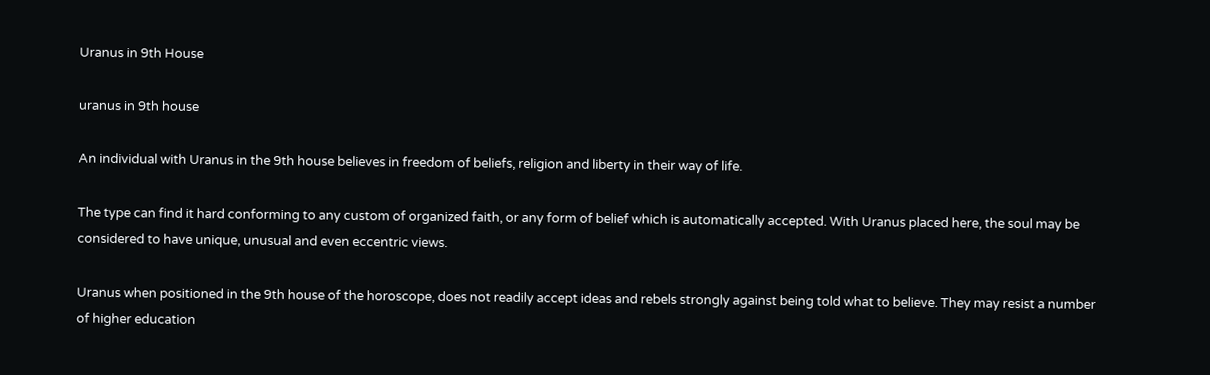Uranus in 9th House

uranus in 9th house

An individual with Uranus in the 9th house believes in freedom of beliefs, religion and liberty in their way of life.

The type can find it hard conforming to any custom of organized faith, or any form of belief which is automatically accepted. With Uranus placed here, the soul may be considered to have unique, unusual and even eccentric views.

Uranus when positioned in the 9th house of the horoscope, does not readily accept ideas and rebels strongly against being told what to believe. They may resist a number of higher education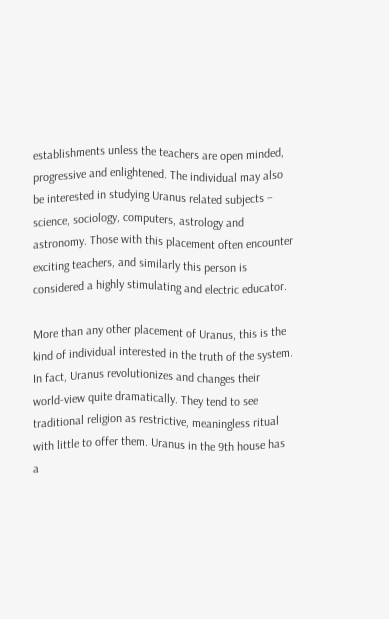establishments unless the teachers are open minded, progressive and enlightened. The individual may also be interested in studying Uranus related subjects – science, sociology, computers, astrology and astronomy. Those with this placement often encounter exciting teachers, and similarly this person is considered a highly stimulating and electric educator.

More than any other placement of Uranus, this is the kind of individual interested in the truth of the system. In fact, Uranus revolutionizes and changes their world-view quite dramatically. They tend to see traditional religion as restrictive, meaningless ritual with little to offer them. Uranus in the 9th house has a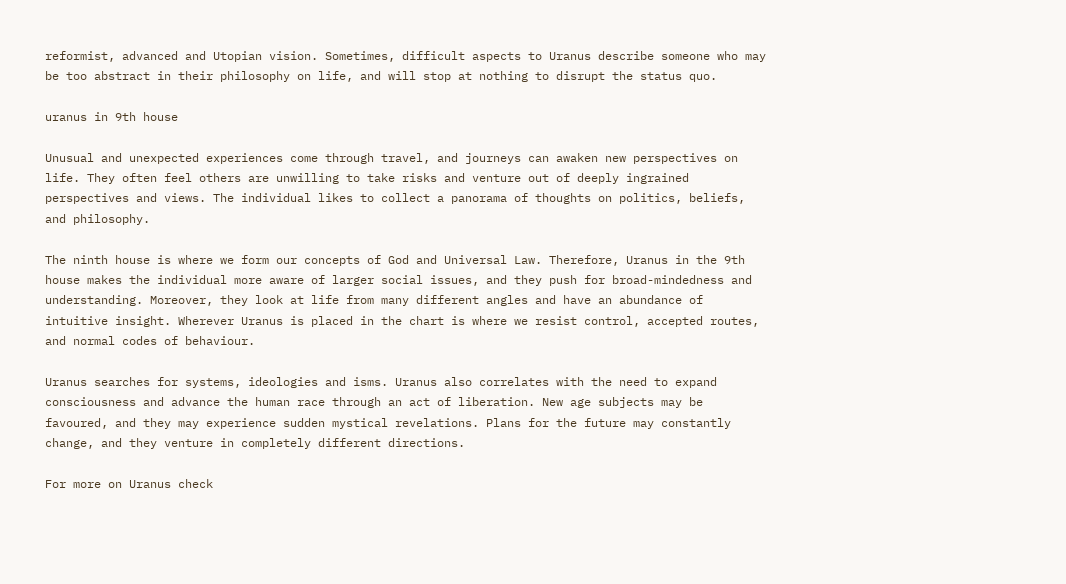reformist, advanced and Utopian vision. Sometimes, difficult aspects to Uranus describe someone who may be too abstract in their philosophy on life, and will stop at nothing to disrupt the status quo.

uranus in 9th house

Unusual and unexpected experiences come through travel, and journeys can awaken new perspectives on life. They often feel others are unwilling to take risks and venture out of deeply ingrained perspectives and views. The individual likes to collect a panorama of thoughts on politics, beliefs, and philosophy.

The ninth house is where we form our concepts of God and Universal Law. Therefore, Uranus in the 9th house makes the individual more aware of larger social issues, and they push for broad-mindedness and understanding. Moreover, they look at life from many different angles and have an abundance of intuitive insight. Wherever Uranus is placed in the chart is where we resist control, accepted routes, and normal codes of behaviour.

Uranus searches for systems, ideologies and isms. Uranus also correlates with the need to expand consciousness and advance the human race through an act of liberation. New age subjects may be favoured, and they may experience sudden mystical revelations. Plans for the future may constantly change, and they venture in completely different directions.

For more on Uranus check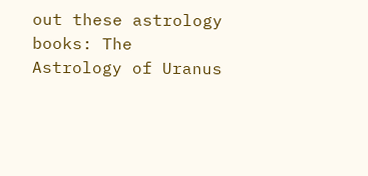out these astrology books: The Astrology of Uranus